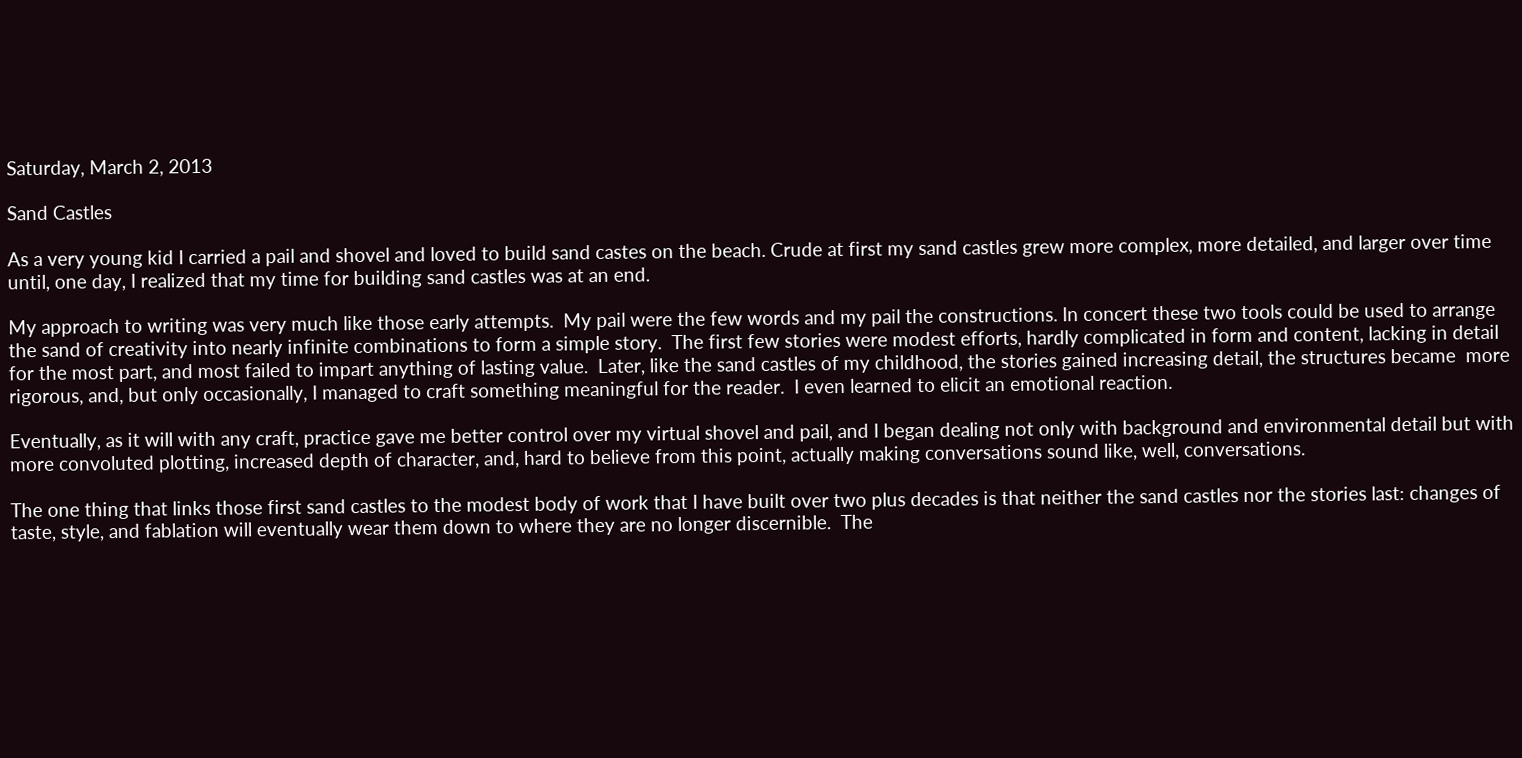Saturday, March 2, 2013

Sand Castles

As a very young kid I carried a pail and shovel and loved to build sand castes on the beach. Crude at first my sand castles grew more complex, more detailed, and larger over time until, one day, I realized that my time for building sand castles was at an end.

My approach to writing was very much like those early attempts.  My pail were the few words and my pail the constructions. In concert these two tools could be used to arrange the sand of creativity into nearly infinite combinations to form a simple story.  The first few stories were modest efforts, hardly complicated in form and content, lacking in detail for the most part, and most failed to impart anything of lasting value.  Later, like the sand castles of my childhood, the stories gained increasing detail, the structures became  more rigorous, and, but only occasionally, I managed to craft something meaningful for the reader.  I even learned to elicit an emotional reaction.

Eventually, as it will with any craft, practice gave me better control over my virtual shovel and pail, and I began dealing not only with background and environmental detail but with more convoluted plotting, increased depth of character, and, hard to believe from this point, actually making conversations sound like, well, conversations.

The one thing that links those first sand castles to the modest body of work that I have built over two plus decades is that neither the sand castles nor the stories last: changes of taste, style, and fablation will eventually wear them down to where they are no longer discernible.  The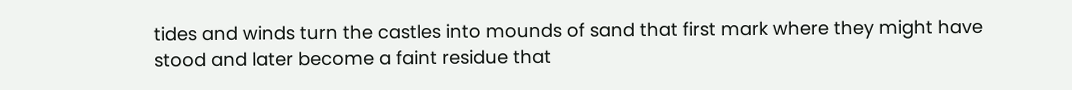tides and winds turn the castles into mounds of sand that first mark where they might have stood and later become a faint residue that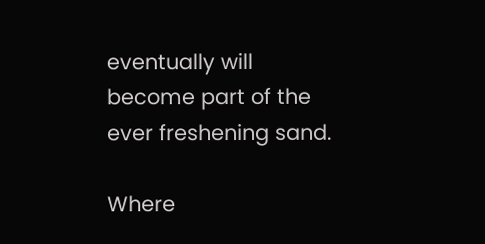eventually will become part of the ever freshening sand.

Where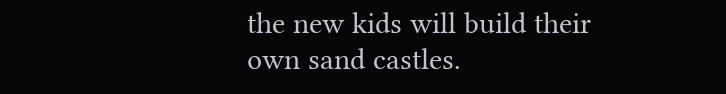the new kids will build their own sand castles.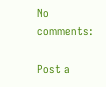No comments:

Post a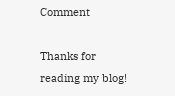Comment

Thanks for reading my blog!